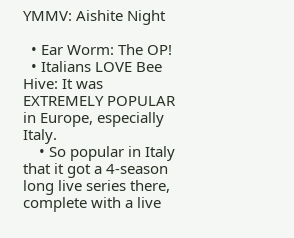YMMV: Aishite Night

  • Ear Worm: The OP!
  • Italians LOVE Bee Hive: It was EXTREMELY POPULAR in Europe, especially Italy.
    • So popular in Italy that it got a 4-season long live series there, complete with a live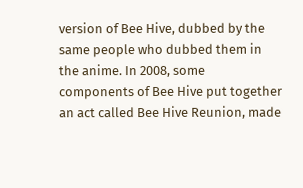version of Bee Hive, dubbed by the same people who dubbed them in the anime. In 2008, some components of Bee Hive put together an act called Bee Hive Reunion, made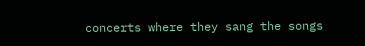concerts where they sang the songs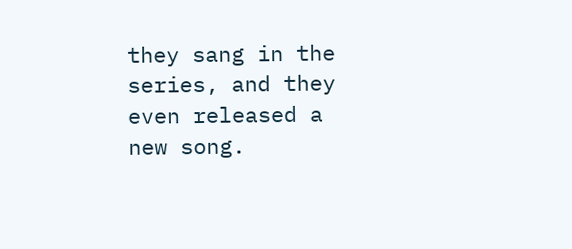they sang in the series, and they even released a new song.